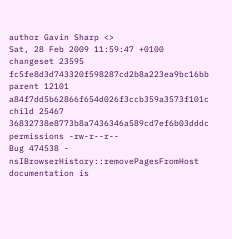author Gavin Sharp <>
Sat, 28 Feb 2009 11:59:47 +0100
changeset 23595 fc5fe8d3d743320f598287cd2b8a223ea9bc16bb
parent 12101 a84f7dd5b62866f654d026f3ccb359a3573f101c
child 25467 36832738e8773b8a7436346a589cd7ef6b03dddc
permissions -rw-r--r--
Bug 474538 - nsIBrowserHistory::removePagesFromHost documentation is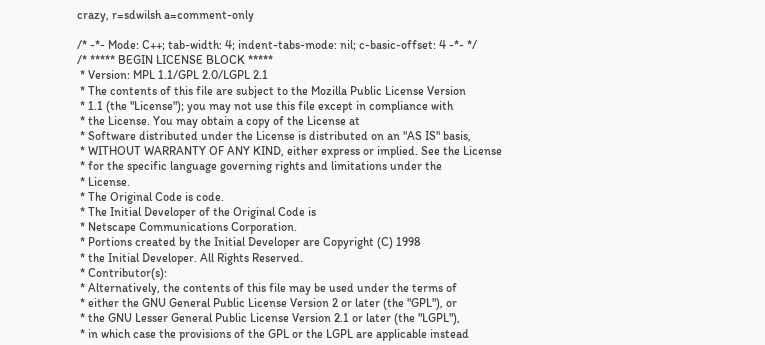crazy, r=sdwilsh a=comment-only

/* -*- Mode: C++; tab-width: 4; indent-tabs-mode: nil; c-basic-offset: 4 -*- */
/* ***** BEGIN LICENSE BLOCK *****
 * Version: MPL 1.1/GPL 2.0/LGPL 2.1
 * The contents of this file are subject to the Mozilla Public License Version
 * 1.1 (the "License"); you may not use this file except in compliance with
 * the License. You may obtain a copy of the License at
 * Software distributed under the License is distributed on an "AS IS" basis,
 * WITHOUT WARRANTY OF ANY KIND, either express or implied. See the License
 * for the specific language governing rights and limitations under the
 * License.
 * The Original Code is code.
 * The Initial Developer of the Original Code is
 * Netscape Communications Corporation.
 * Portions created by the Initial Developer are Copyright (C) 1998
 * the Initial Developer. All Rights Reserved.
 * Contributor(s):
 * Alternatively, the contents of this file may be used under the terms of
 * either the GNU General Public License Version 2 or later (the "GPL"), or
 * the GNU Lesser General Public License Version 2.1 or later (the "LGPL"),
 * in which case the provisions of the GPL or the LGPL are applicable instead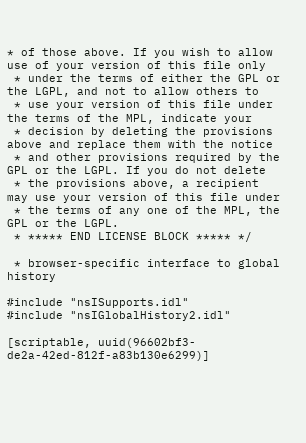* of those above. If you wish to allow use of your version of this file only
 * under the terms of either the GPL or the LGPL, and not to allow others to
 * use your version of this file under the terms of the MPL, indicate your
 * decision by deleting the provisions above and replace them with the notice
 * and other provisions required by the GPL or the LGPL. If you do not delete
 * the provisions above, a recipient may use your version of this file under
 * the terms of any one of the MPL, the GPL or the LGPL.
 * ***** END LICENSE BLOCK ***** */

 * browser-specific interface to global history

#include "nsISupports.idl"
#include "nsIGlobalHistory2.idl"

[scriptable, uuid(96602bf3-de2a-42ed-812f-a83b130e6299)]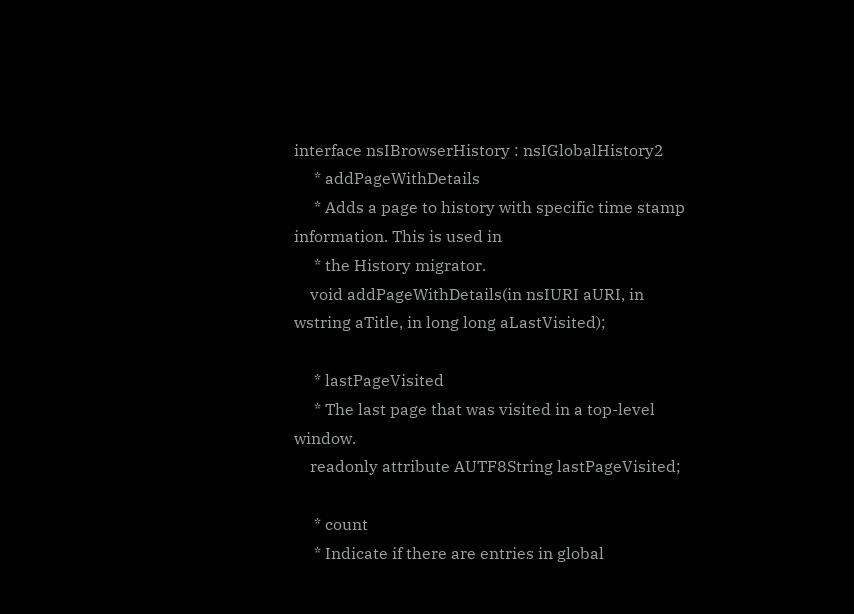interface nsIBrowserHistory : nsIGlobalHistory2
     * addPageWithDetails
     * Adds a page to history with specific time stamp information. This is used in
     * the History migrator.
    void addPageWithDetails(in nsIURI aURI, in wstring aTitle, in long long aLastVisited);

     * lastPageVisited
     * The last page that was visited in a top-level window.
    readonly attribute AUTF8String lastPageVisited;

     * count
     * Indicate if there are entries in global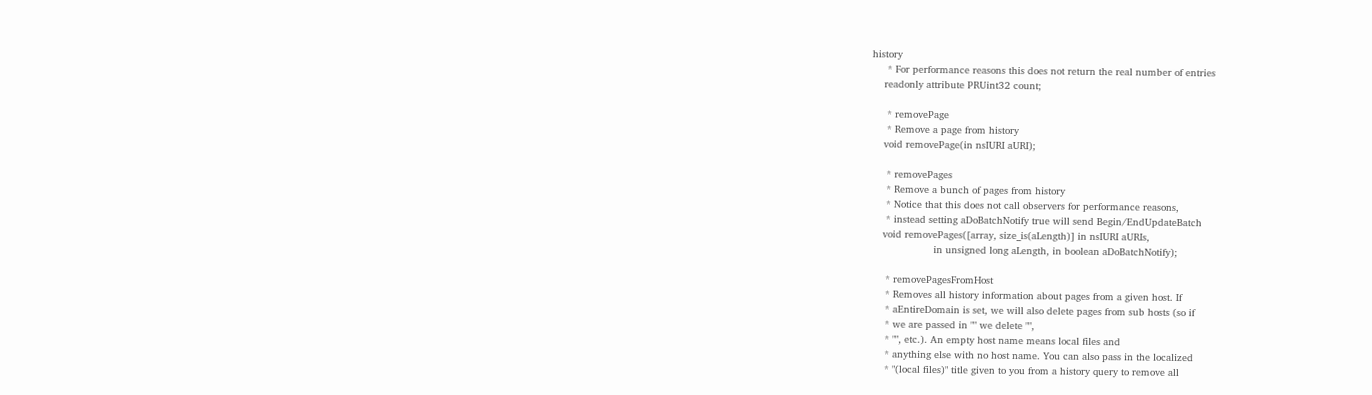history
     * For performance reasons this does not return the real number of entries
    readonly attribute PRUint32 count;

     * removePage
     * Remove a page from history
    void removePage(in nsIURI aURI);

     * removePages
     * Remove a bunch of pages from history
     * Notice that this does not call observers for performance reasons,
     * instead setting aDoBatchNotify true will send Begin/EndUpdateBatch
    void removePages([array, size_is(aLength)] in nsIURI aURIs,
                     in unsigned long aLength, in boolean aDoBatchNotify);

     * removePagesFromHost
     * Removes all history information about pages from a given host. If
     * aEntireDomain is set, we will also delete pages from sub hosts (so if
     * we are passed in "" we delete "",
     * "", etc.). An empty host name means local files and
     * anything else with no host name. You can also pass in the localized
     * "(local files)" title given to you from a history query to remove all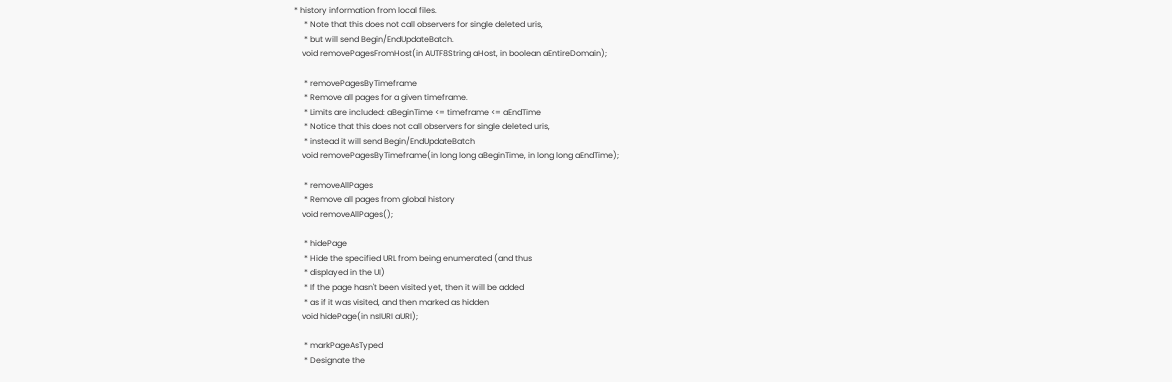* history information from local files.
     * Note that this does not call observers for single deleted uris,
     * but will send Begin/EndUpdateBatch.
    void removePagesFromHost(in AUTF8String aHost, in boolean aEntireDomain);

     * removePagesByTimeframe
     * Remove all pages for a given timeframe.
     * Limits are included: aBeginTime <= timeframe <= aEndTime
     * Notice that this does not call observers for single deleted uris,
     * instead it will send Begin/EndUpdateBatch
    void removePagesByTimeframe(in long long aBeginTime, in long long aEndTime);

     * removeAllPages
     * Remove all pages from global history
    void removeAllPages();

     * hidePage
     * Hide the specified URL from being enumerated (and thus
     * displayed in the UI)
     * If the page hasn't been visited yet, then it will be added
     * as if it was visited, and then marked as hidden
    void hidePage(in nsIURI aURI);

     * markPageAsTyped
     * Designate the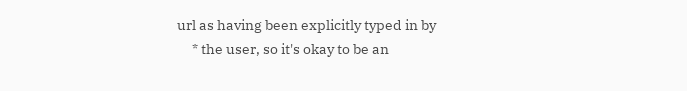url as having been explicitly typed in by
     * the user, so it's okay to be an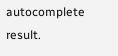autocomplete result.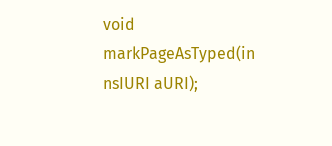void markPageAsTyped(in nsIURI aURI);